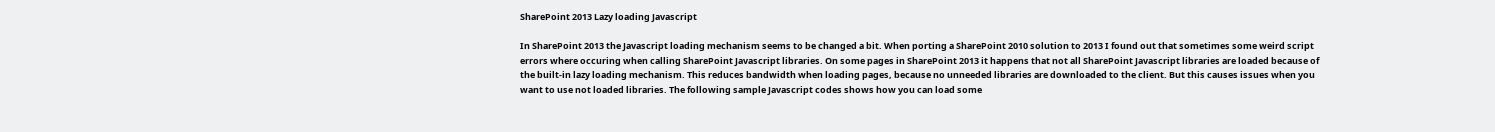SharePoint 2013 Lazy loading Javascript

In SharePoint 2013 the Javascript loading mechanism seems to be changed a bit. When porting a SharePoint 2010 solution to 2013 I found out that sometimes some weird script errors where occuring when calling SharePoint Javascript libraries. On some pages in SharePoint 2013 it happens that not all SharePoint Javascript libraries are loaded because of the built-in lazy loading mechanism. This reduces bandwidth when loading pages, because no unneeded libraries are downloaded to the client. But this causes issues when you want to use not loaded libraries. The following sample Javascript codes shows how you can load some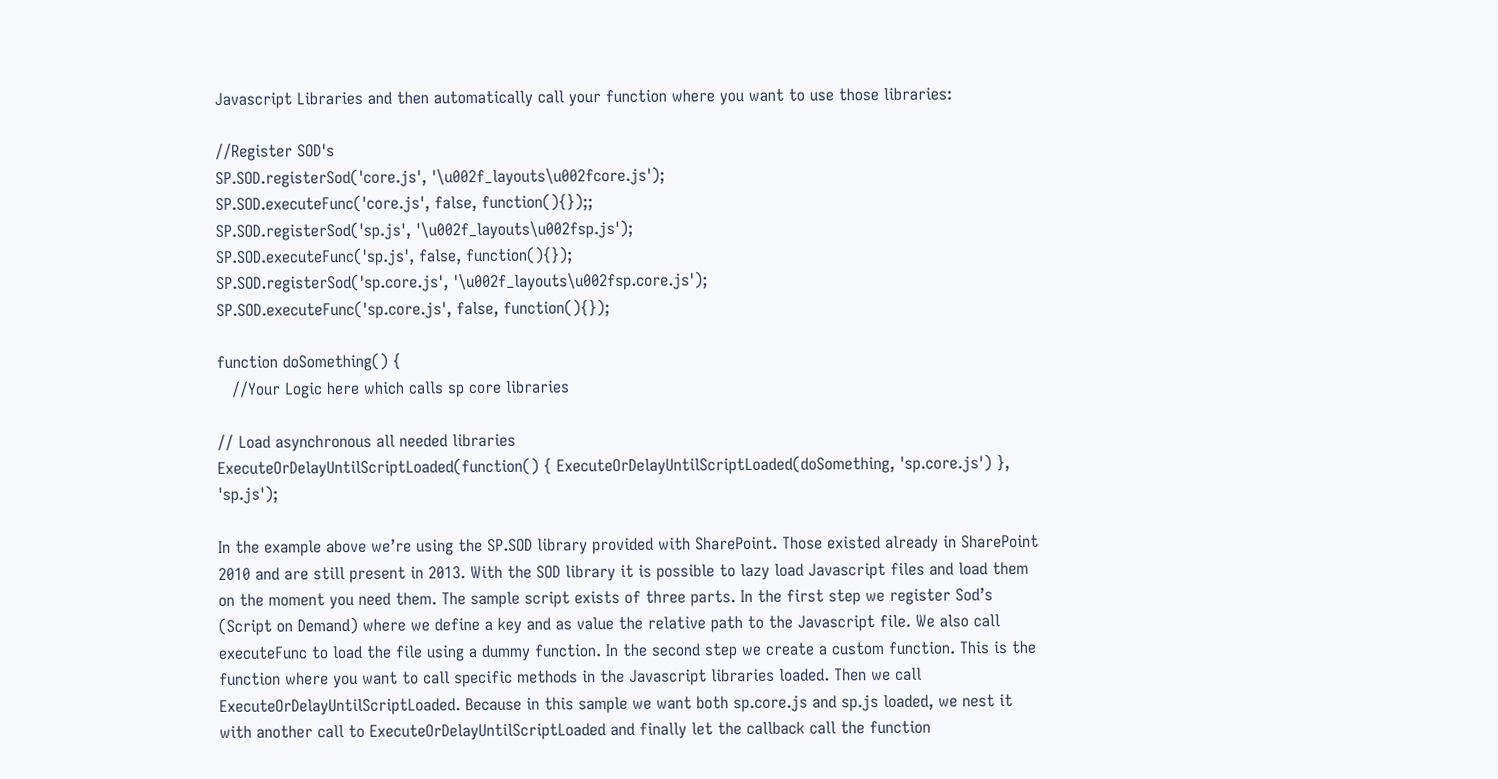Javascript Libraries and then automatically call your function where you want to use those libraries:

//Register SOD's
SP.SOD.registerSod('core.js', '\u002f_layouts\u002fcore.js');
SP.SOD.executeFunc('core.js', false, function(){});;
SP.SOD.registerSod('sp.js', '\u002f_layouts\u002fsp.js');
SP.SOD.executeFunc('sp.js', false, function(){});
SP.SOD.registerSod('sp.core.js', '\u002f_layouts\u002fsp.core.js');
SP.SOD.executeFunc('sp.core.js', false, function(){});

function doSomething() {
   //Your Logic here which calls sp core libraries

// Load asynchronous all needed libraries
ExecuteOrDelayUntilScriptLoaded(function() { ExecuteOrDelayUntilScriptLoaded(doSomething, 'sp.core.js') }, 'sp.js');

In the example above we’re using the SP.SOD library provided with SharePoint. Those existed already in SharePoint 2010 and are still present in 2013. With the SOD library it is possible to lazy load Javascript files and load them on the moment you need them. The sample script exists of three parts. In the first step we register Sod’s (Script on Demand) where we define a key and as value the relative path to the Javascript file. We also call executeFunc to load the file using a dummy function. In the second step we create a custom function. This is the function where you want to call specific methods in the Javascript libraries loaded. Then we call ExecuteOrDelayUntilScriptLoaded. Because in this sample we want both sp.core.js and sp.js loaded, we nest it with another call to ExecuteOrDelayUntilScriptLoaded and finally let the callback call the function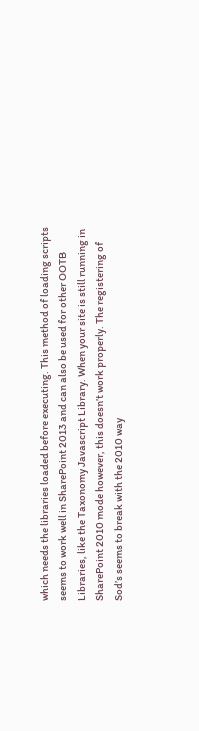which needs the libraries loaded before executing. This method of loading scripts seems to work well in SharePoint 2013 and can also be used for other OOTB Libraries, like the Taxonomy Javascript Library. When your site is still running in SharePoint 2010 mode however, this doesn’t work properly. The registering of Sod’s seems to break with the 2010 way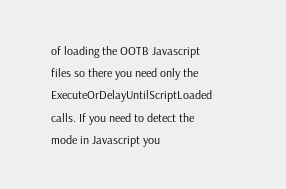of loading the OOTB Javascript files so there you need only the ExecuteOrDelayUntilScriptLoaded calls. If you need to detect the mode in Javascript you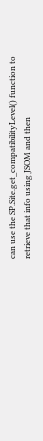can use the SP.Site.get_compatibilityLevel() function to retrieve that info using JSOM and then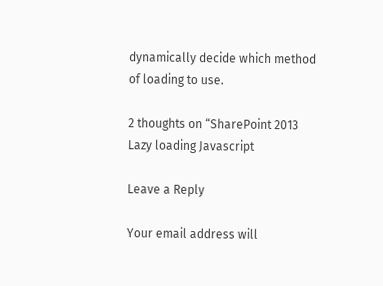dynamically decide which method of loading to use.

2 thoughts on “SharePoint 2013 Lazy loading Javascript

Leave a Reply

Your email address will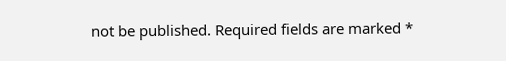not be published. Required fields are marked *